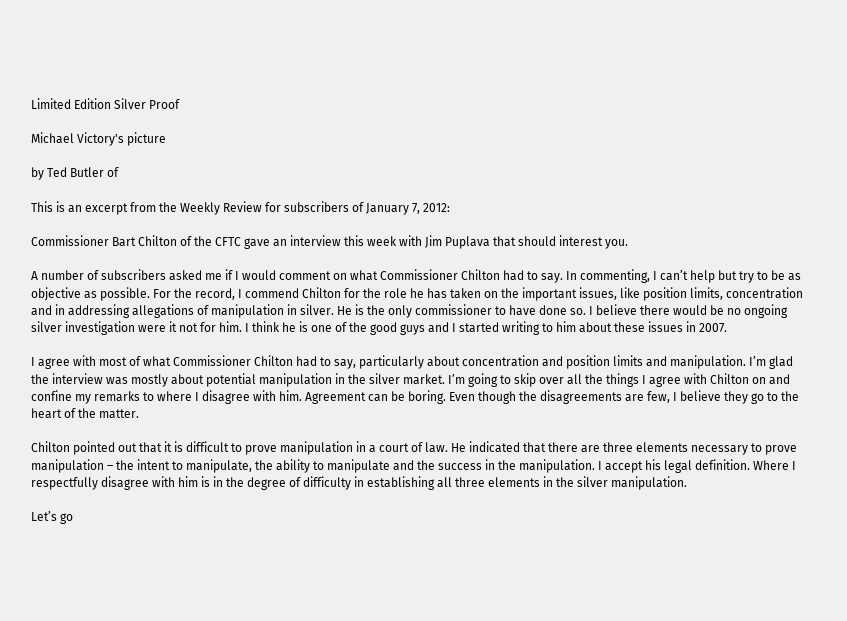Limited Edition Silver Proof

Michael Victory's picture

by Ted Butler of

This is an excerpt from the Weekly Review for subscribers of January 7, 2012:

Commissioner Bart Chilton of the CFTC gave an interview this week with Jim Puplava that should interest you.

A number of subscribers asked me if I would comment on what Commissioner Chilton had to say. In commenting, I can’t help but try to be as objective as possible. For the record, I commend Chilton for the role he has taken on the important issues, like position limits, concentration and in addressing allegations of manipulation in silver. He is the only commissioner to have done so. I believe there would be no ongoing silver investigation were it not for him. I think he is one of the good guys and I started writing to him about these issues in 2007.

I agree with most of what Commissioner Chilton had to say, particularly about concentration and position limits and manipulation. I’m glad the interview was mostly about potential manipulation in the silver market. I’m going to skip over all the things I agree with Chilton on and confine my remarks to where I disagree with him. Agreement can be boring. Even though the disagreements are few, I believe they go to the heart of the matter.

Chilton pointed out that it is difficult to prove manipulation in a court of law. He indicated that there are three elements necessary to prove manipulation – the intent to manipulate, the ability to manipulate and the success in the manipulation. I accept his legal definition. Where I respectfully disagree with him is in the degree of difficulty in establishing all three elements in the silver manipulation.

Let’s go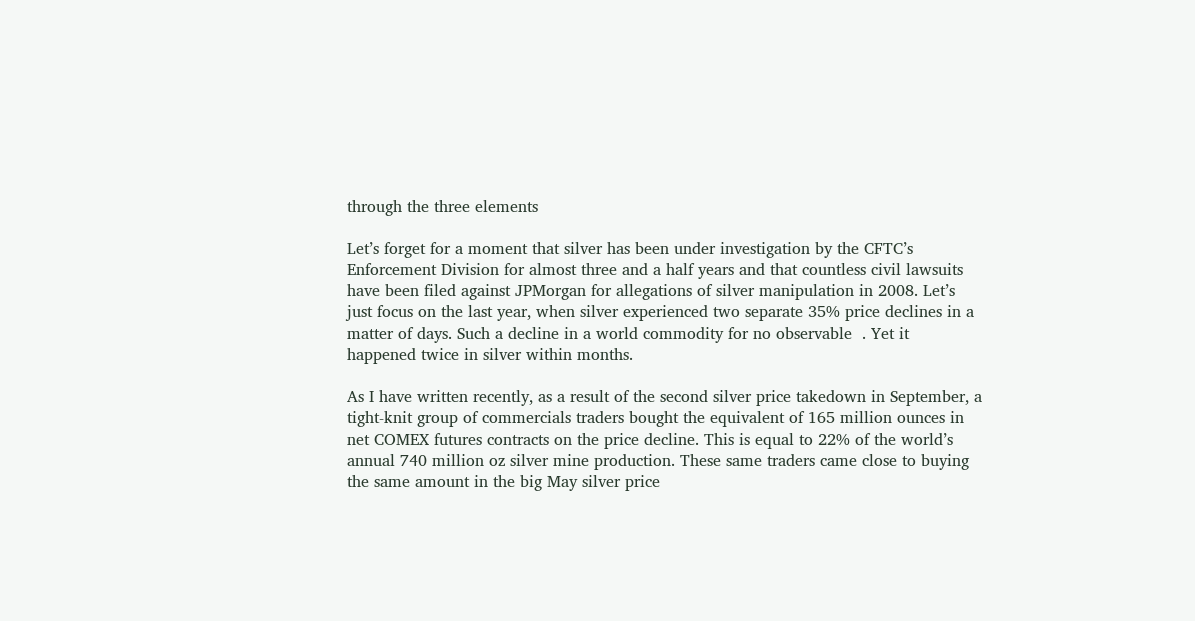through the three elements

Let’s forget for a moment that silver has been under investigation by the CFTC’s Enforcement Division for almost three and a half years and that countless civil lawsuits have been filed against JPMorgan for allegations of silver manipulation in 2008. Let’s just focus on the last year, when silver experienced two separate 35% price declines in a matter of days. Such a decline in a world commodity for no observable  . Yet it happened twice in silver within months.

As I have written recently, as a result of the second silver price takedown in September, a tight-knit group of commercials traders bought the equivalent of 165 million ounces in net COMEX futures contracts on the price decline. This is equal to 22% of the world’s annual 740 million oz silver mine production. These same traders came close to buying the same amount in the big May silver price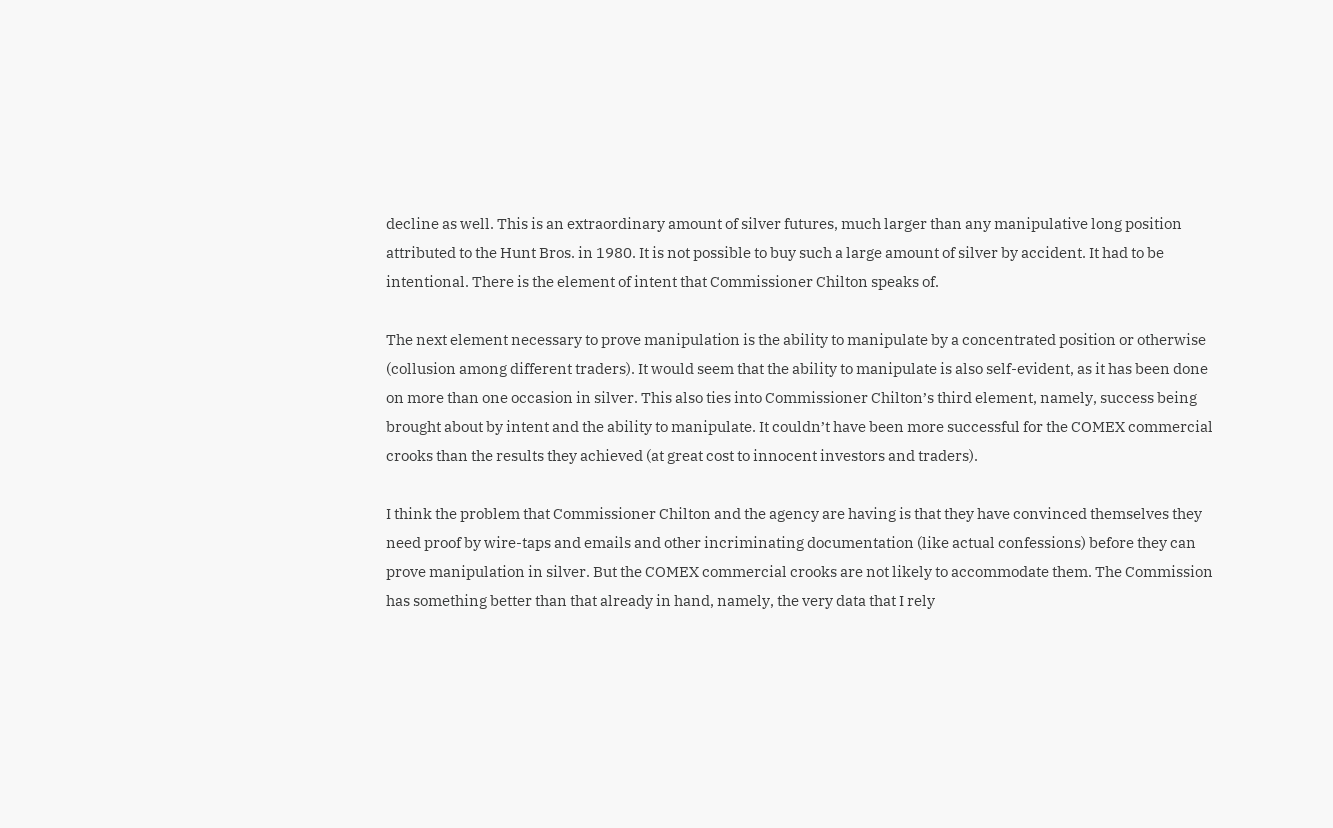decline as well. This is an extraordinary amount of silver futures, much larger than any manipulative long position attributed to the Hunt Bros. in 1980. It is not possible to buy such a large amount of silver by accident. It had to be intentional. There is the element of intent that Commissioner Chilton speaks of.

The next element necessary to prove manipulation is the ability to manipulate by a concentrated position or otherwise (collusion among different traders). It would seem that the ability to manipulate is also self-evident, as it has been done on more than one occasion in silver. This also ties into Commissioner Chilton’s third element, namely, success being brought about by intent and the ability to manipulate. It couldn’t have been more successful for the COMEX commercial crooks than the results they achieved (at great cost to innocent investors and traders).

I think the problem that Commissioner Chilton and the agency are having is that they have convinced themselves they need proof by wire-taps and emails and other incriminating documentation (like actual confessions) before they can prove manipulation in silver. But the COMEX commercial crooks are not likely to accommodate them. The Commission has something better than that already in hand, namely, the very data that I rely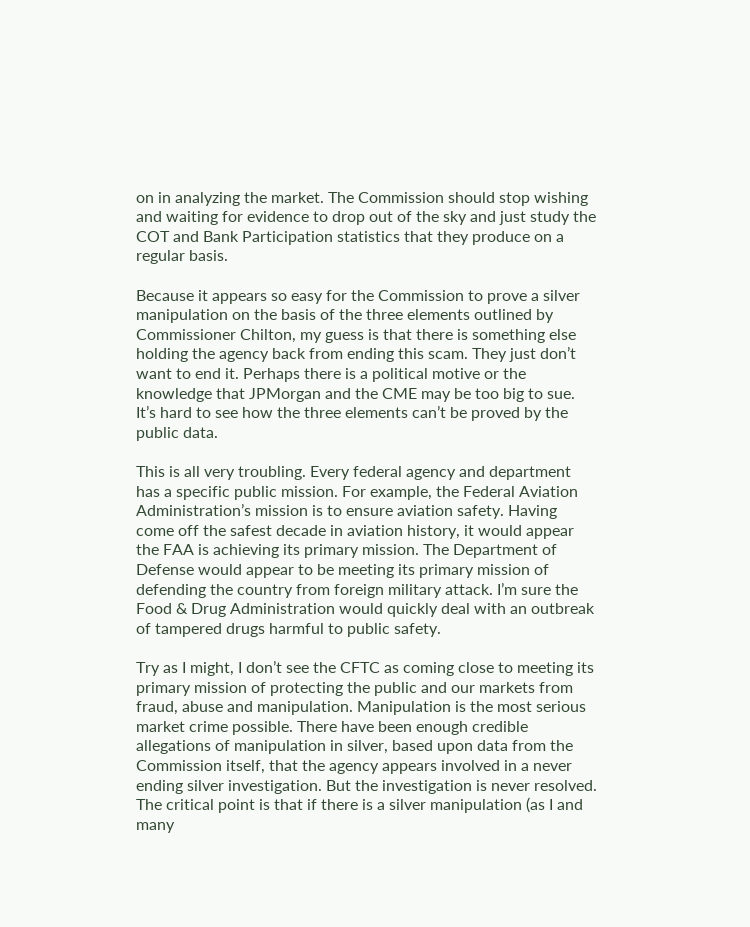on in analyzing the market. The Commission should stop wishing and waiting for evidence to drop out of the sky and just study the COT and Bank Participation statistics that they produce on a regular basis.

Because it appears so easy for the Commission to prove a silver manipulation on the basis of the three elements outlined by Commissioner Chilton, my guess is that there is something else holding the agency back from ending this scam. They just don’t want to end it. Perhaps there is a political motive or the knowledge that JPMorgan and the CME may be too big to sue. It’s hard to see how the three elements can’t be proved by the public data.

This is all very troubling. Every federal agency and department has a specific public mission. For example, the Federal Aviation Administration’s mission is to ensure aviation safety. Having come off the safest decade in aviation history, it would appear the FAA is achieving its primary mission. The Department of Defense would appear to be meeting its primary mission of defending the country from foreign military attack. I’m sure the Food & Drug Administration would quickly deal with an outbreak of tampered drugs harmful to public safety.

Try as I might, I don’t see the CFTC as coming close to meeting its primary mission of protecting the public and our markets from fraud, abuse and manipulation. Manipulation is the most serious market crime possible. There have been enough credible allegations of manipulation in silver, based upon data from the Commission itself, that the agency appears involved in a never ending silver investigation. But the investigation is never resolved. The critical point is that if there is a silver manipulation (as I and many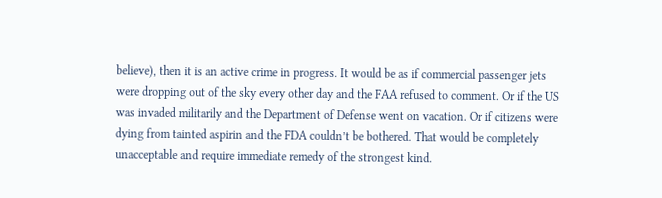believe), then it is an active crime in progress. It would be as if commercial passenger jets were dropping out of the sky every other day and the FAA refused to comment. Or if the US was invaded militarily and the Department of Defense went on vacation. Or if citizens were dying from tainted aspirin and the FDA couldn’t be bothered. That would be completely unacceptable and require immediate remedy of the strongest kind.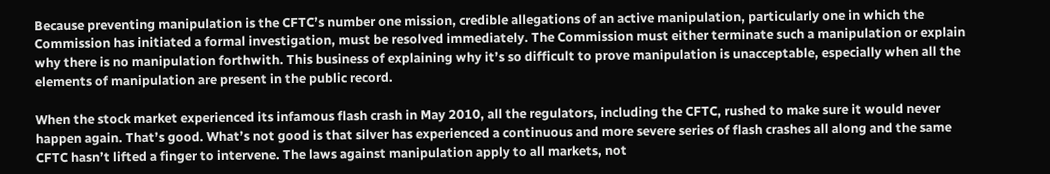Because preventing manipulation is the CFTC’s number one mission, credible allegations of an active manipulation, particularly one in which the Commission has initiated a formal investigation, must be resolved immediately. The Commission must either terminate such a manipulation or explain why there is no manipulation forthwith. This business of explaining why it’s so difficult to prove manipulation is unacceptable, especially when all the elements of manipulation are present in the public record.

When the stock market experienced its infamous flash crash in May 2010, all the regulators, including the CFTC, rushed to make sure it would never happen again. That’s good. What’s not good is that silver has experienced a continuous and more severe series of flash crashes all along and the same CFTC hasn’t lifted a finger to intervene. The laws against manipulation apply to all markets, not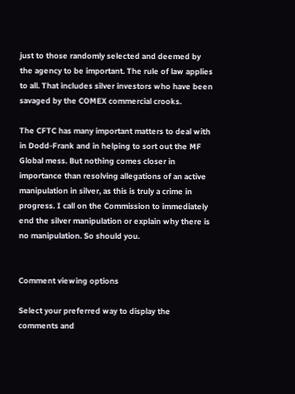just to those randomly selected and deemed by the agency to be important. The rule of law applies to all. That includes silver investors who have been savaged by the COMEX commercial crooks.

The CFTC has many important matters to deal with in Dodd-Frank and in helping to sort out the MF Global mess. But nothing comes closer in importance than resolving allegations of an active manipulation in silver, as this is truly a crime in progress. I call on the Commission to immediately end the silver manipulation or explain why there is no manipulation. So should you.


Comment viewing options

Select your preferred way to display the comments and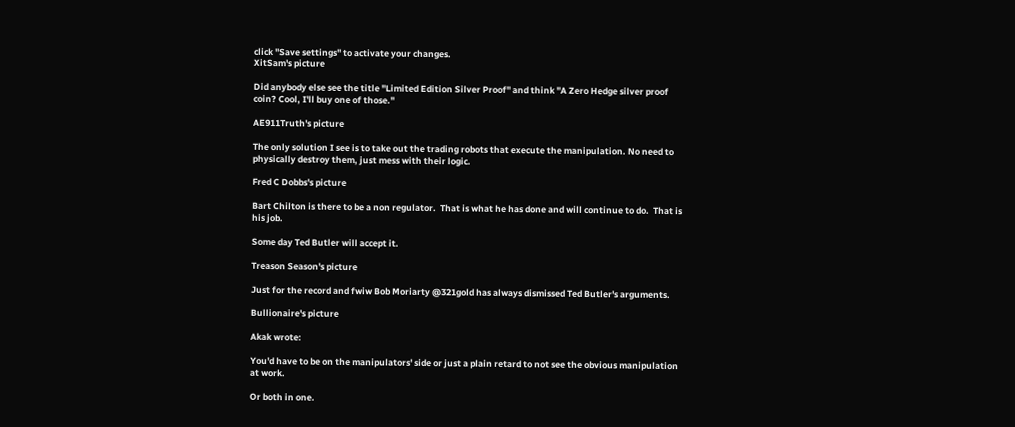click "Save settings" to activate your changes.
XitSam's picture

Did anybody else see the title "Limited Edition Silver Proof" and think "A Zero Hedge silver proof coin? Cool, I'll buy one of those."

AE911Truth's picture

The only solution I see is to take out the trading robots that execute the manipulation. No need to physically destroy them, just mess with their logic.

Fred C Dobbs's picture

Bart Chilton is there to be a non regulator.  That is what he has done and will continue to do.  That is his job.

Some day Ted Butler will accept it.

Treason Season's picture

Just for the record and fwiw Bob Moriarty @321gold has always dismissed Ted Butler's arguments.

Bullionaire's picture

Akak wrote:

You'd have to be on the manipulators' side or just a plain retard to not see the obvious manipulation at work.

Or both in one.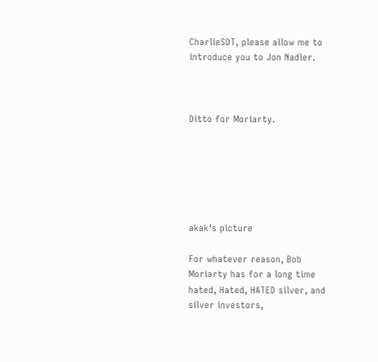CharlieSDT, please allow me to introduce you to Jon Nadler.



Ditto for Moriarty.






akak's picture

For whatever reason, Bob Moriarty has for a long time hated, Hated, HATED silver, and silver investors,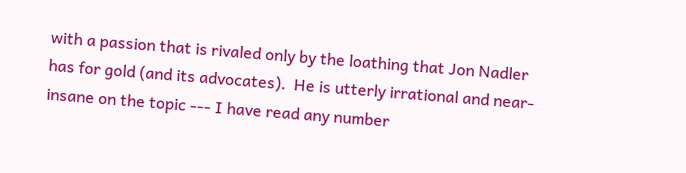with a passion that is rivaled only by the loathing that Jon Nadler has for gold (and its advocates).  He is utterly irrational and near-insane on the topic --- I have read any number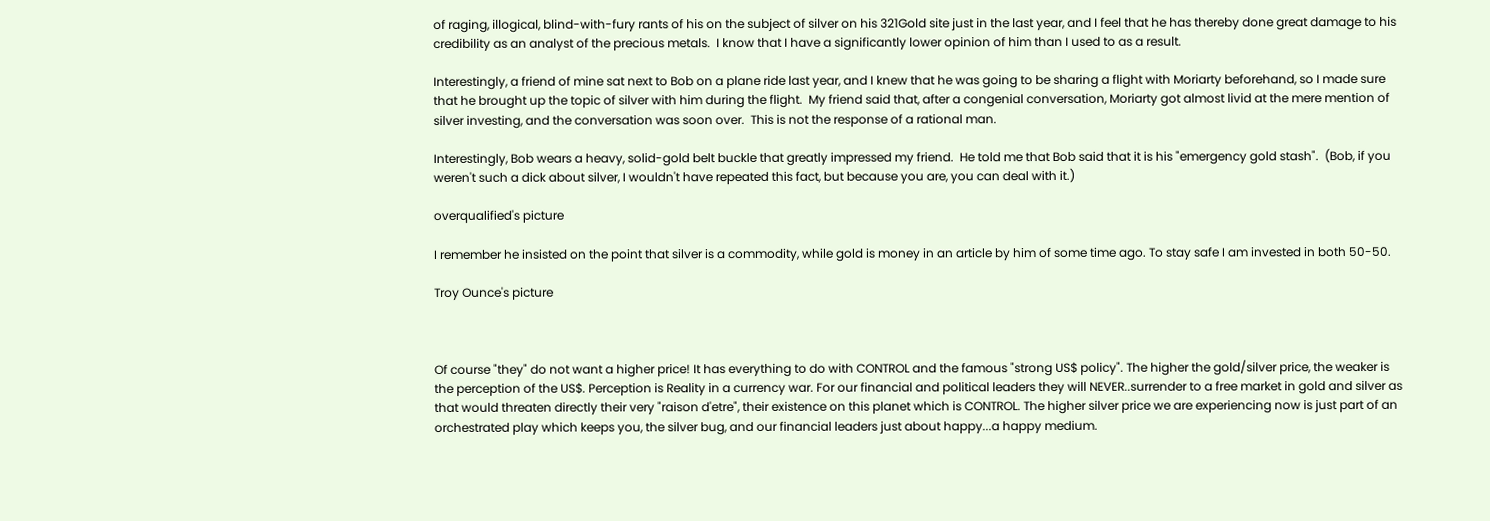of raging, illogical, blind-with-fury rants of his on the subject of silver on his 321Gold site just in the last year, and I feel that he has thereby done great damage to his credibility as an analyst of the precious metals.  I know that I have a significantly lower opinion of him than I used to as a result.

Interestingly, a friend of mine sat next to Bob on a plane ride last year, and I knew that he was going to be sharing a flight with Moriarty beforehand, so I made sure that he brought up the topic of silver with him during the flight.  My friend said that, after a congenial conversation, Moriarty got almost livid at the mere mention of silver investing, and the conversation was soon over.  This is not the response of a rational man.

Interestingly, Bob wears a heavy, solid-gold belt buckle that greatly impressed my friend.  He told me that Bob said that it is his "emergency gold stash".  (Bob, if you weren't such a dick about silver, I wouldn't have repeated this fact, but because you are, you can deal with it.)

overqualified's picture

I remember he insisted on the point that silver is a commodity, while gold is money in an article by him of some time ago. To stay safe I am invested in both 50-50.

Troy Ounce's picture



Of course "they" do not want a higher price! It has everything to do with CONTROL and the famous "strong US$ policy". The higher the gold/silver price, the weaker is the perception of the US$. Perception is Reality in a currency war. For our financial and political leaders they will NEVER..surrender to a free market in gold and silver as that would threaten directly their very "raison d'etre", their existence on this planet which is CONTROL. The higher silver price we are experiencing now is just part of an orchestrated play which keeps you, the silver bug, and our financial leaders just about happy...a happy medium.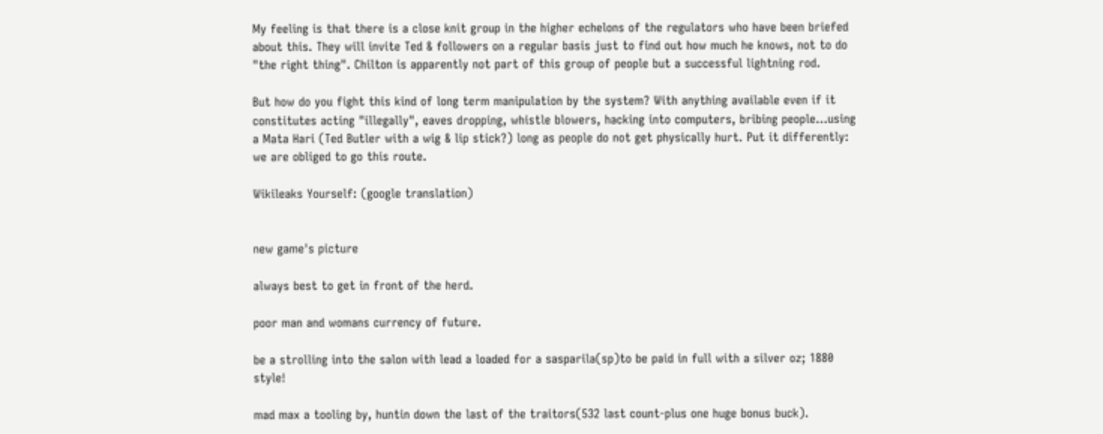My feeling is that there is a close knit group in the higher echelons of the regulators who have been briefed about this. They will invite Ted & followers on a regular basis just to find out how much he knows, not to do "the right thing". Chilton is apparently not part of this group of people but a successful lightning rod.

But how do you fight this kind of long term manipulation by the system? With anything available even if it constitutes acting "illegally", eaves dropping, whistle blowers, hacking into computers, bribing people...using a Mata Hari (Ted Butler with a wig & lip stick?) long as people do not get physically hurt. Put it differently: we are obliged to go this route.

Wikileaks Yourself: (google translation)


new game's picture

always best to get in front of the herd.

poor man and womans currency of future.

be a strolling into the salon with lead a loaded for a sasparila(sp)to be paid in full with a silver oz; 1880 style!

mad max a tooling by, huntin down the last of the traitors(532 last count-plus one huge bonus buck).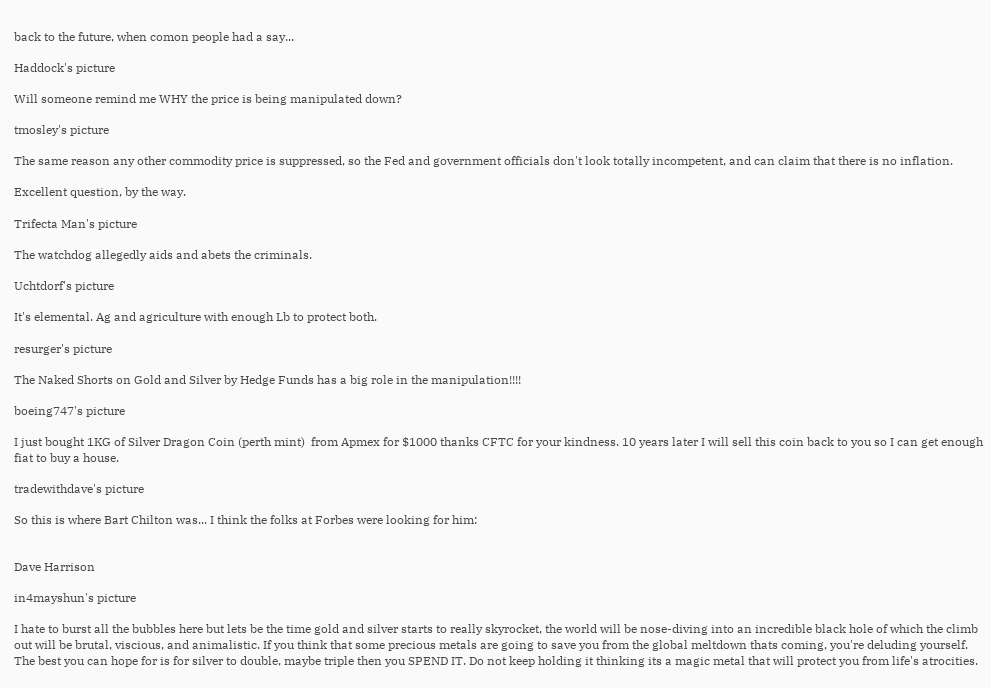back to the future, when comon people had a say...

Haddock's picture

Will someone remind me WHY the price is being manipulated down?

tmosley's picture

The same reason any other commodity price is suppressed, so the Fed and government officials don't look totally incompetent, and can claim that there is no inflation.

Excellent question, by the way.

Trifecta Man's picture

The watchdog allegedly aids and abets the criminals.

Uchtdorf's picture

It's elemental. Ag and agriculture with enough Lb to protect both.

resurger's picture

The Naked Shorts on Gold and Silver by Hedge Funds has a big role in the manipulation!!!!

boeing747's picture

I just bought 1KG of Silver Dragon Coin (perth mint)  from Apmex for $1000 thanks CFTC for your kindness. 10 years later I will sell this coin back to you so I can get enough fiat to buy a house.

tradewithdave's picture

So this is where Bart Chilton was... I think the folks at Forbes were looking for him:


Dave Harrison

in4mayshun's picture

I hate to burst all the bubbles here but lets be the time gold and silver starts to really skyrocket, the world will be nose-diving into an incredible black hole of which the climb out will be brutal, viscious, and animalistic. If you think that some precious metals are going to save you from the global meltdown thats coming, you're deluding yourself. The best you can hope for is for silver to double, maybe triple then you SPEND IT. Do not keep holding it thinking its a magic metal that will protect you from life's atrocities.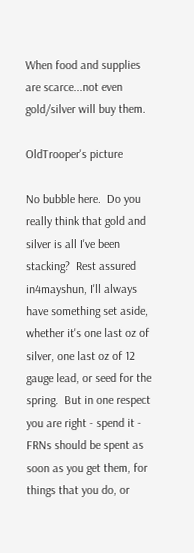When food and supplies are scarce...not even gold/silver will buy them.

OldTrooper's picture

No bubble here.  Do you really think that gold and silver is all I've been stacking?  Rest assured in4mayshun, I'll always have something set aside, whether it's one last oz of silver, one last oz of 12 gauge lead, or seed for the spring.  But in one respect you are right - spend it - FRNs should be spent as soon as you get them, for things that you do, or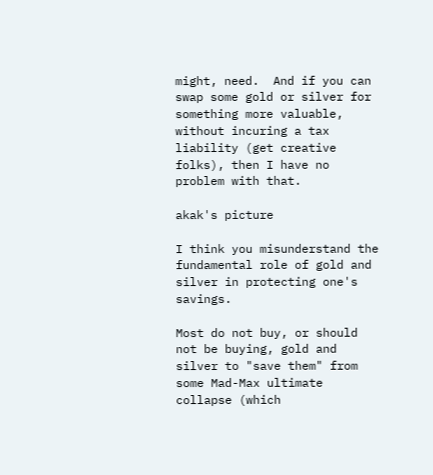might, need.  And if you can swap some gold or silver for something more valuable, without incuring a tax liability (get creative folks), then I have no problem with that.

akak's picture

I think you misunderstand the fundamental role of gold and silver in protecting one's savings.

Most do not buy, or should not be buying, gold and silver to "save them" from some Mad-Max ultimate collapse (which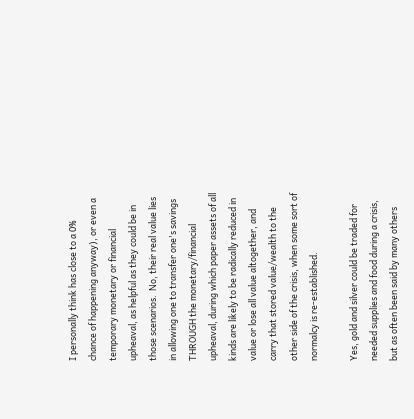I personally think has close to a 0% chance of happening anyway), or even a temporary monetary or financial upheaval, as helpful as they could be in those scenarios.  No, their real value lies in allowing one to transfer one's savings THROUGH the monetary/financial upheaval, during which paper assets of all kinds are likely to be radically reduced in value or lose all value altogether, and carry that stored value/wealth to the other side of the crisis, when some sort of normalcy is re-established.

Yes, gold and silver could be traded for needed supplies and food during a crisis, but as often been said by many others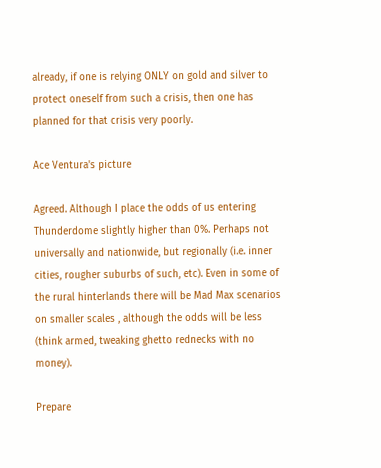already, if one is relying ONLY on gold and silver to protect oneself from such a crisis, then one has planned for that crisis very poorly.

Ace Ventura's picture

Agreed. Although I place the odds of us entering Thunderdome slightly higher than 0%. Perhaps not universally and nationwide, but regionally (i.e. inner cities, rougher suburbs of such, etc). Even in some of the rural hinterlands there will be Mad Max scenarios on smaller scales , although the odds will be less (think armed, tweaking ghetto rednecks with no money).

Prepare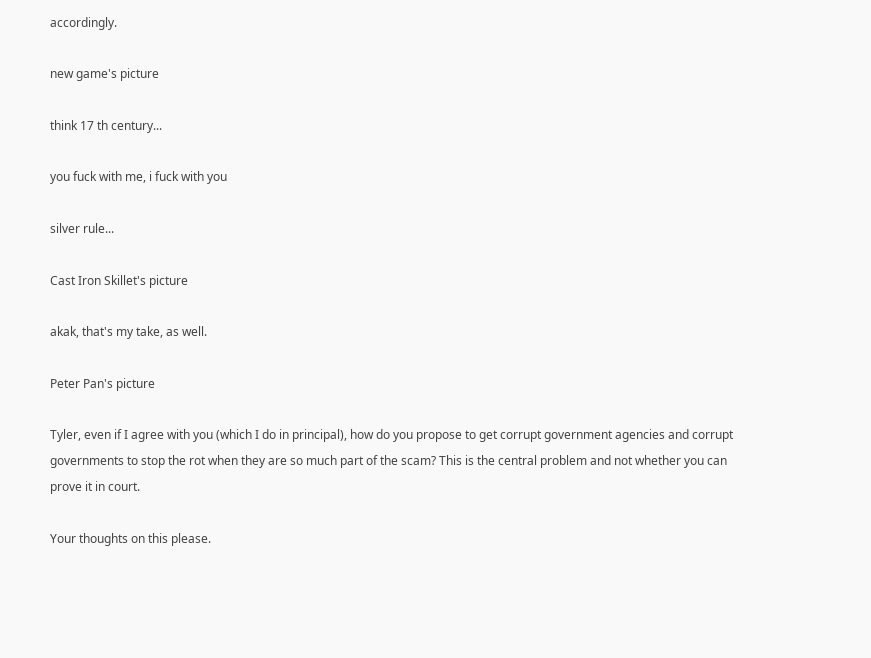accordingly.

new game's picture

think 17 th century...

you fuck with me, i fuck with you

silver rule...

Cast Iron Skillet's picture

akak, that's my take, as well.

Peter Pan's picture

Tyler, even if I agree with you (which I do in principal), how do you propose to get corrupt government agencies and corrupt governments to stop the rot when they are so much part of the scam? This is the central problem and not whether you can prove it in court.

Your thoughts on this please.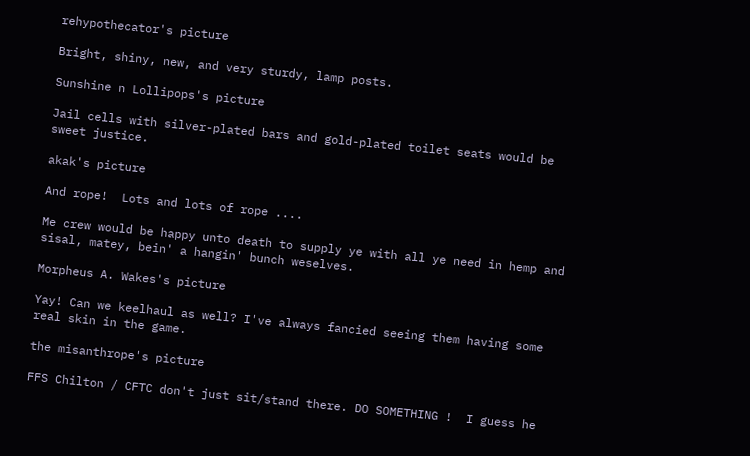rehypothecator's picture

Bright, shiny, new, and very sturdy, lamp posts.

Sunshine n Lollipops's picture

Jail cells with silver-plated bars and gold-plated toilet seats would be sweet justice.

akak's picture

And rope!  Lots and lots of rope ....

Me crew would be happy unto death to supply ye with all ye need in hemp and sisal, matey, bein' a hangin' bunch weselves.

Morpheus A. Wakes's picture

Yay! Can we keelhaul as well? I've always fancied seeing them having some real skin in the game.

the misanthrope's picture

FFS Chilton / CFTC don't just sit/stand there. DO SOMETHING !  I guess he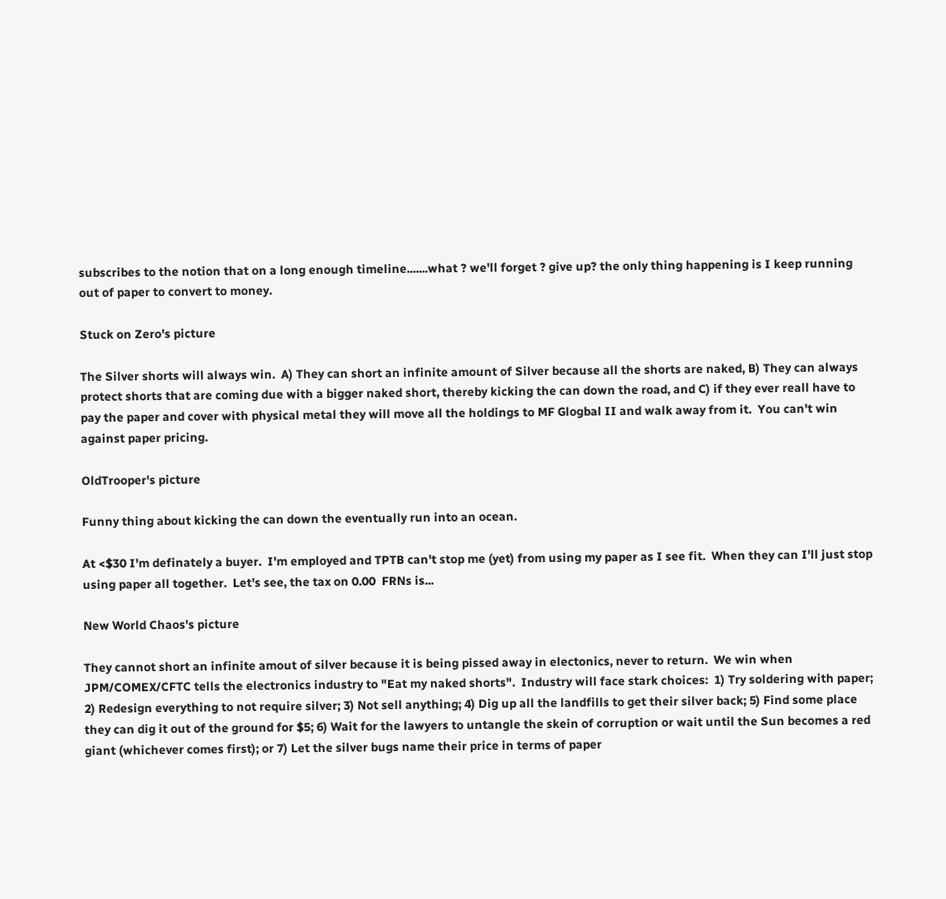subscribes to the notion that on a long enough timeline.......what ? we'll forget ? give up? the only thing happening is I keep running out of paper to convert to money.

Stuck on Zero's picture

The Silver shorts will always win.  A) They can short an infinite amount of Silver because all the shorts are naked, B) They can always protect shorts that are coming due with a bigger naked short, thereby kicking the can down the road, and C) if they ever reall have to pay the paper and cover with physical metal they will move all the holdings to MF Glogbal II and walk away from it.  You can't win against paper pricing.

OldTrooper's picture

Funny thing about kicking the can down the eventually run into an ocean.

At <$30 I'm definately a buyer.  I'm employed and TPTB can't stop me (yet) from using my paper as I see fit.  When they can I'll just stop using paper all together.  Let's see, the tax on 0.00  FRNs is...

New World Chaos's picture

They cannot short an infinite amout of silver because it is being pissed away in electonics, never to return.  We win when JPM/COMEX/CFTC tells the electronics industry to "Eat my naked shorts".  Industry will face stark choices:  1) Try soldering with paper;  2) Redesign everything to not require silver; 3) Not sell anything; 4) Dig up all the landfills to get their silver back; 5) Find some place they can dig it out of the ground for $5; 6) Wait for the lawyers to untangle the skein of corruption or wait until the Sun becomes a red giant (whichever comes first); or 7) Let the silver bugs name their price in terms of paper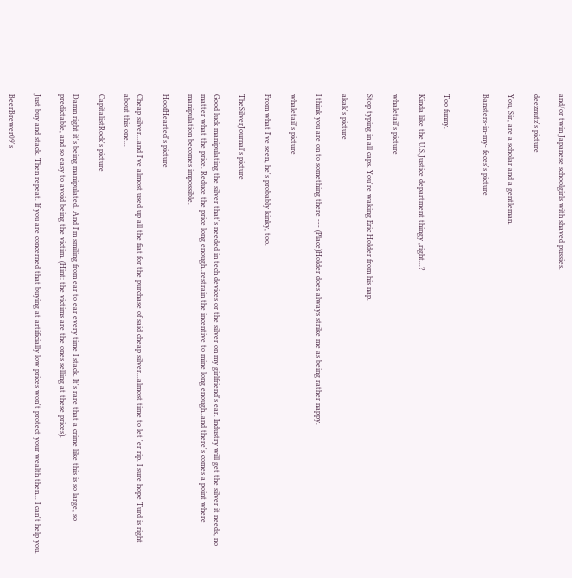and/or twin Japanese schoolgirls with shaved pussies.

deeznutz's picture

You, Sir, are a scholar and a gentleman.

Bansters-in-my- feces's picture


Too funny.

Kinda like the U.S.Justice department thingy ,right...?

whaletail's picture

Stop typing in all caps. You're waking Eric Holder from his nap.

akak's picture

I think you are on to something there --- (Place)Holder does always strike me as being rather nappy.

whaletail's picture

From what I've seen, he's probably kinky, too.

TheSilverJournal's picture

Good luck manipulating the silver that's needed in tech devices or the silver on my girlfriend's ear. Industry will get the silver it needs, no matter what the price. Reduce the price long enough..restrain the incentive to mine long enough..and there's comes a point where manipulation becomes impossible.

HoofHearted's picture

Cheap silver...and I've almost used up all the fiat for the purchase of said cheap silver...almost time to let 'er rip. I sure hope Turd is right about this one...

CapitalistRock's picture

Damn right it's being manipulated. And I'm smiling from ear to ear every time I stack. It's rare that a crime like this is so large, so predictable, and so easy to avoid being the victim. (Hint: the victims are the ones selling at these prices).

Just buy and stack. Then repeat. If you are concerned that buying at artificially low prices won't protect your wealth then... I can't help you.

BeerBrewer09's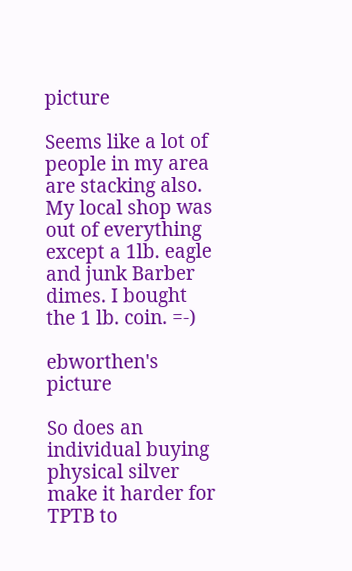picture

Seems like a lot of people in my area are stacking also. My local shop was out of everything except a 1lb. eagle and junk Barber dimes. I bought the 1 lb. coin. =-)

ebworthen's picture

So does an individual buying physical silver make it harder for TPTB to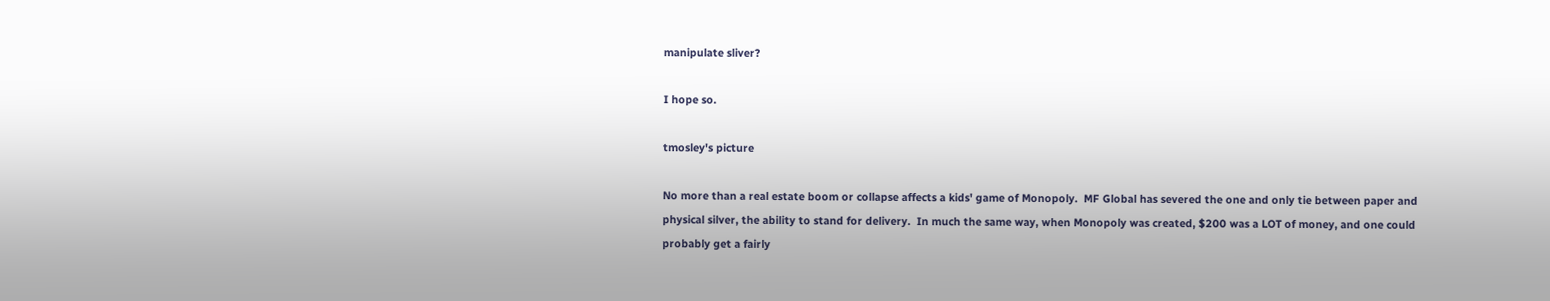manipulate sliver?

I hope so.

tmosley's picture

No more than a real estate boom or collapse affects a kids' game of Monopoly.  MF Global has severed the one and only tie between paper and physical silver, the ability to stand for delivery.  In much the same way, when Monopoly was created, $200 was a LOT of money, and one could probably get a fairly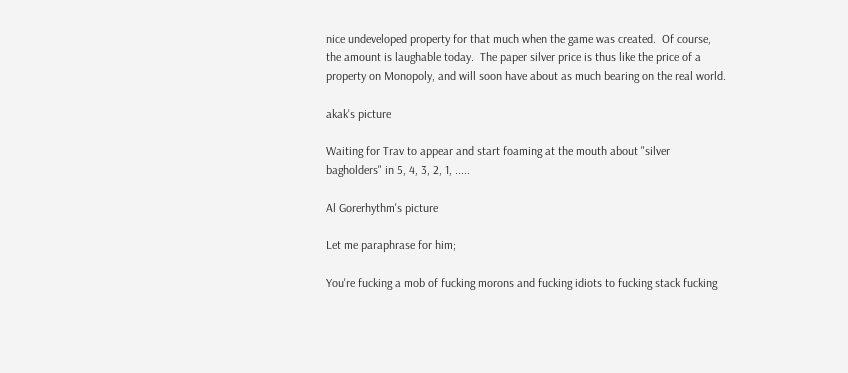nice undeveloped property for that much when the game was created.  Of course, the amount is laughable today.  The paper silver price is thus like the price of a property on Monopoly, and will soon have about as much bearing on the real world.

akak's picture

Waiting for Trav to appear and start foaming at the mouth about "silver bagholders" in 5, 4, 3, 2, 1, .....

Al Gorerhythm's picture

Let me paraphrase for him;

You're fucking a mob of fucking morons and fucking idiots to fucking stack fucking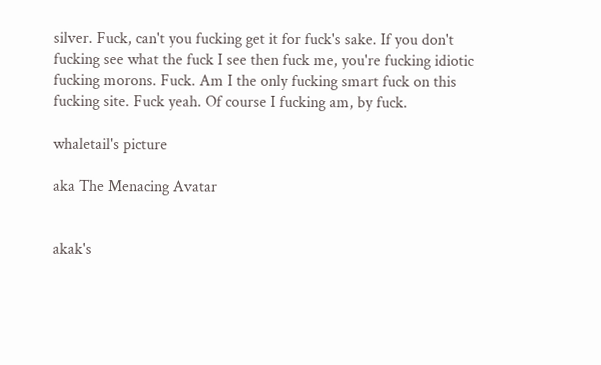silver. Fuck, can't you fucking get it for fuck's sake. If you don't fucking see what the fuck I see then fuck me, you're fucking idiotic fucking morons. Fuck. Am I the only fucking smart fuck on this fucking site. Fuck yeah. Of course I fucking am, by fuck.

whaletail's picture

aka The Menacing Avatar


akak's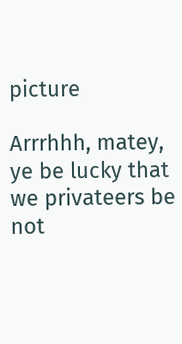picture

Arrrhhh, matey, ye be lucky that we privateers be not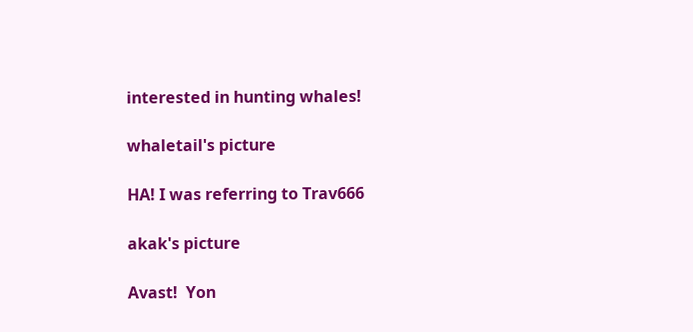interested in hunting whales!

whaletail's picture

HA! I was referring to Trav666

akak's picture

Avast!  Yon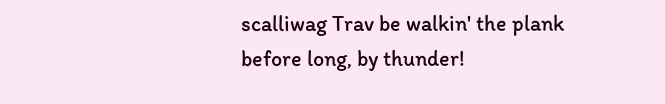scalliwag Trav be walkin' the plank before long, by thunder!